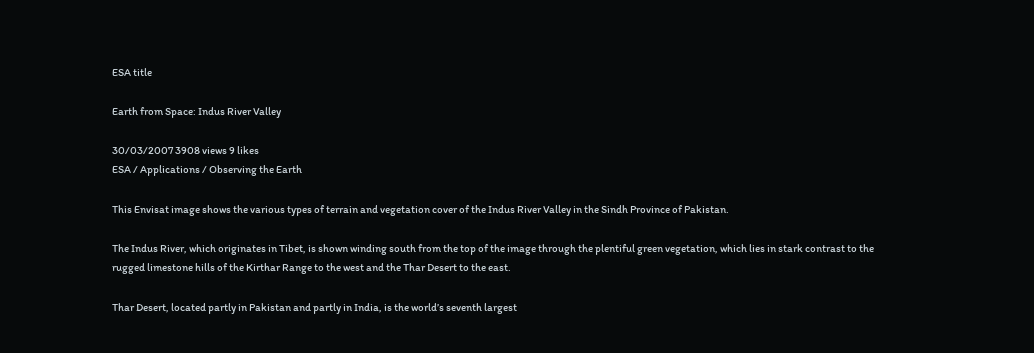ESA title

Earth from Space: Indus River Valley

30/03/2007 3908 views 9 likes
ESA / Applications / Observing the Earth

This Envisat image shows the various types of terrain and vegetation cover of the Indus River Valley in the Sindh Province of Pakistan.

The Indus River, which originates in Tibet, is shown winding south from the top of the image through the plentiful green vegetation, which lies in stark contrast to the rugged limestone hills of the Kirthar Range to the west and the Thar Desert to the east.

Thar Desert, located partly in Pakistan and partly in India, is the world’s seventh largest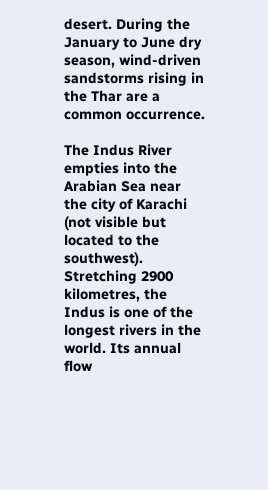desert. During the January to June dry season, wind-driven sandstorms rising in the Thar are a common occurrence.

The Indus River empties into the Arabian Sea near the city of Karachi (not visible but located to the southwest). Stretching 2900 kilometres, the Indus is one of the longest rivers in the world. Its annual flow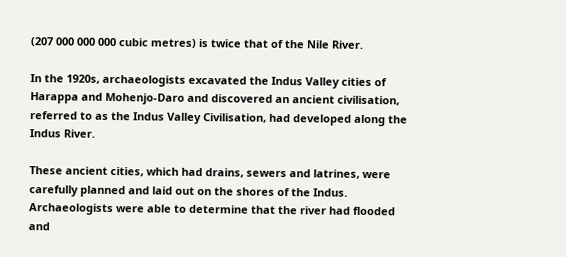(207 000 000 000 cubic metres) is twice that of the Nile River.

In the 1920s, archaeologists excavated the Indus Valley cities of Harappa and Mohenjo-Daro and discovered an ancient civilisation, referred to as the Indus Valley Civilisation, had developed along the Indus River.

These ancient cities, which had drains, sewers and latrines, were carefully planned and laid out on the shores of the Indus. Archaeologists were able to determine that the river had flooded and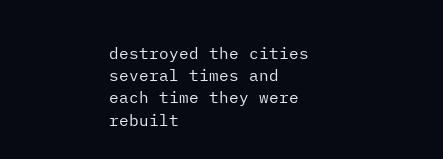destroyed the cities several times and each time they were rebuilt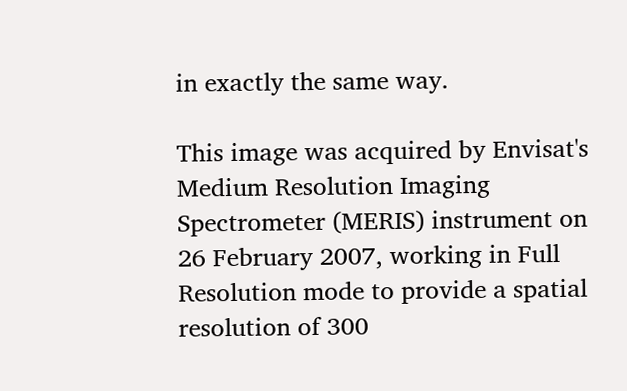in exactly the same way.

This image was acquired by Envisat's Medium Resolution Imaging Spectrometer (MERIS) instrument on 26 February 2007, working in Full Resolution mode to provide a spatial resolution of 300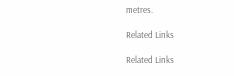metres.

Related Links

Related Links